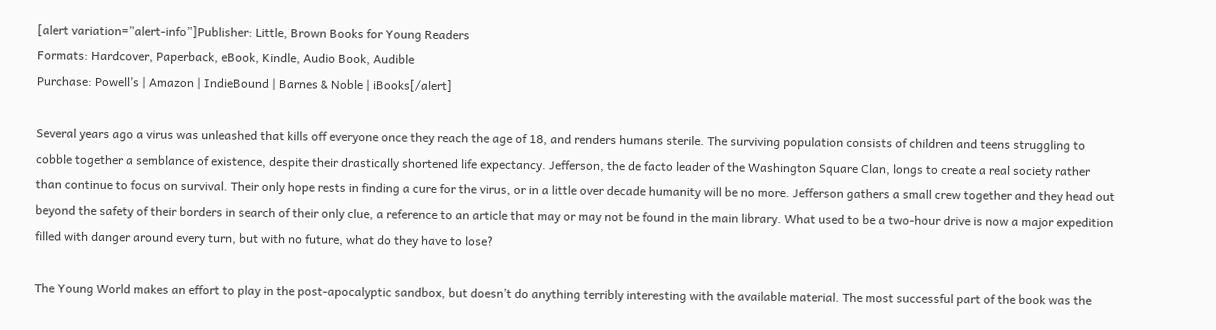[alert variation=”alert-info”]Publisher: Little, Brown Books for Young Readers
Formats: Hardcover, Paperback, eBook, Kindle, Audio Book, Audible
Purchase: Powell’s | Amazon | IndieBound | Barnes & Noble | iBooks[/alert]

Several years ago a virus was unleashed that kills off everyone once they reach the age of 18, and renders humans sterile. The surviving population consists of children and teens struggling to cobble together a semblance of existence, despite their drastically shortened life expectancy. Jefferson, the de facto leader of the Washington Square Clan, longs to create a real society rather than continue to focus on survival. Their only hope rests in finding a cure for the virus, or in a little over decade humanity will be no more. Jefferson gathers a small crew together and they head out beyond the safety of their borders in search of their only clue, a reference to an article that may or may not be found in the main library. What used to be a two-hour drive is now a major expedition filled with danger around every turn, but with no future, what do they have to lose?

The Young World makes an effort to play in the post-apocalyptic sandbox, but doesn’t do anything terribly interesting with the available material. The most successful part of the book was the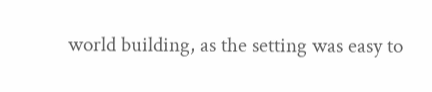world building, as the setting was easy to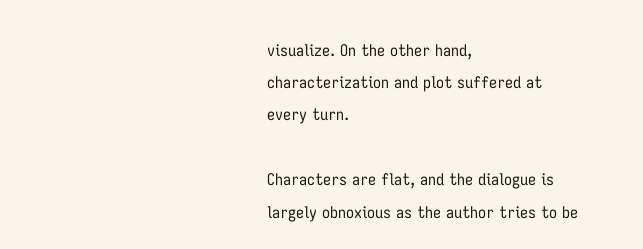visualize. On the other hand, characterization and plot suffered at every turn.

Characters are flat, and the dialogue is largely obnoxious as the author tries to be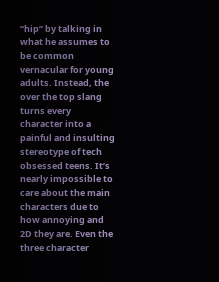“hip” by talking in what he assumes to be common vernacular for young adults. Instead, the over the top slang turns every character into a painful and insulting stereotype of tech obsessed teens. It’s nearly impossible to care about the main characters due to how annoying and 2D they are. Even the three character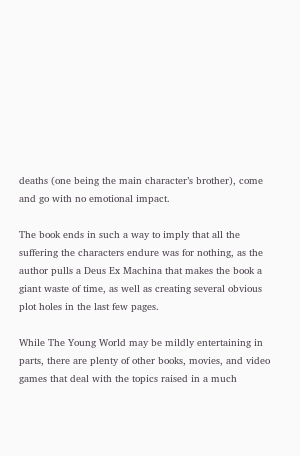deaths (one being the main character’s brother), come and go with no emotional impact.

The book ends in such a way to imply that all the suffering the characters endure was for nothing, as the author pulls a Deus Ex Machina that makes the book a giant waste of time, as well as creating several obvious plot holes in the last few pages.

While The Young World may be mildly entertaining in parts, there are plenty of other books, movies, and video games that deal with the topics raised in a much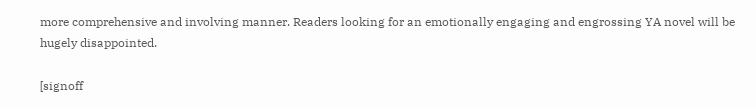more comprehensive and involving manner. Readers looking for an emotionally engaging and engrossing YA novel will be hugely disappointed.

[signoff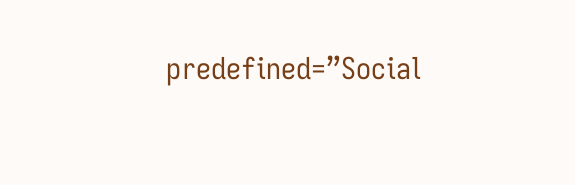predefined=”Social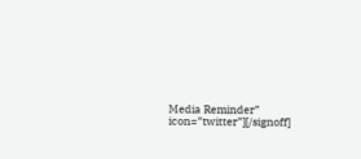Media Reminder” icon=”twitter”][/signoff]